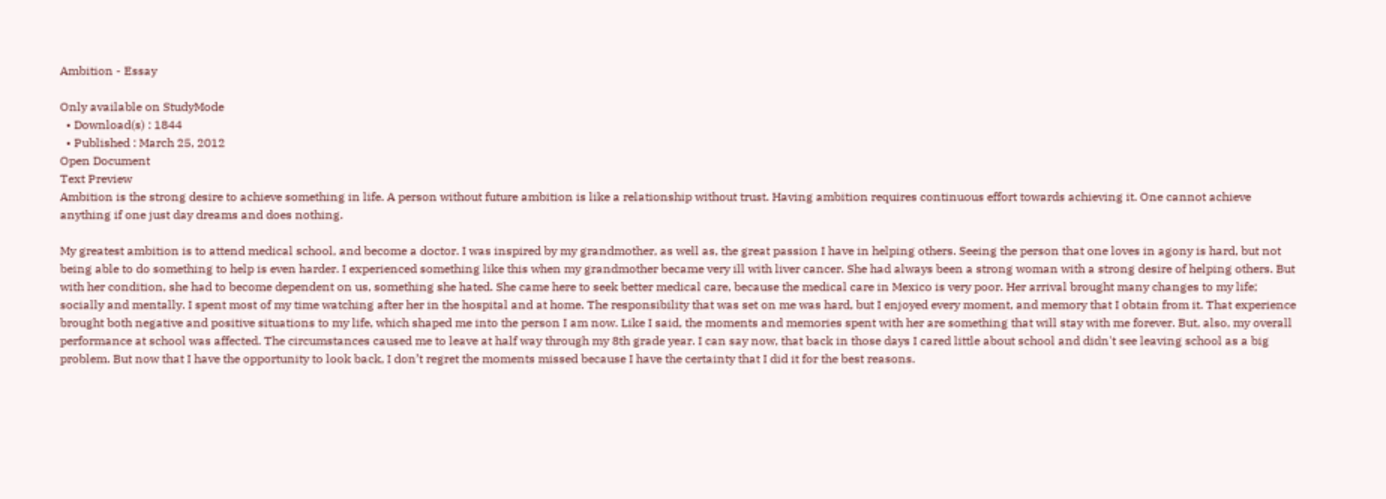Ambition - Essay

Only available on StudyMode
  • Download(s) : 1844
  • Published : March 25, 2012
Open Document
Text Preview
Ambition is the strong desire to achieve something in life. A person without future ambition is like a relationship without trust. Having ambition requires continuous effort towards achieving it. One cannot achieve anything if one just day dreams and does nothing.

My greatest ambition is to attend medical school, and become a doctor. I was inspired by my grandmother, as well as, the great passion I have in helping others. Seeing the person that one loves in agony is hard, but not being able to do something to help is even harder. I experienced something like this when my grandmother became very ill with liver cancer. She had always been a strong woman with a strong desire of helping others. But with her condition, she had to become dependent on us, something she hated. She came here to seek better medical care, because the medical care in Mexico is very poor. Her arrival brought many changes to my life; socially and mentally. I spent most of my time watching after her in the hospital and at home. The responsibility that was set on me was hard, but I enjoyed every moment, and memory that I obtain from it. That experience brought both negative and positive situations to my life, which shaped me into the person I am now. Like I said, the moments and memories spent with her are something that will stay with me forever. But, also, my overall performance at school was affected. The circumstances caused me to leave at half way through my 8th grade year. I can say now, that back in those days I cared little about school and didn't see leaving school as a big problem. But now that I have the opportunity to look back, I don’t regret the moments missed because I have the certainty that I did it for the best reasons.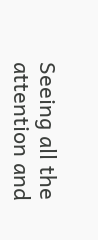Seeing all the attention and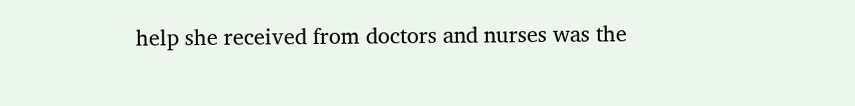help she received from doctors and nurses was the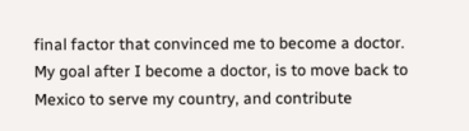final factor that convinced me to become a doctor. My goal after I become a doctor, is to move back to Mexico to serve my country, and contribute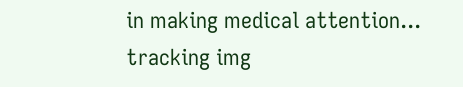in making medical attention...
tracking img